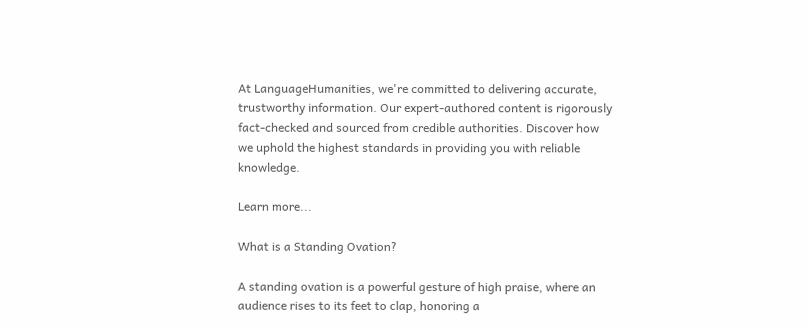At LanguageHumanities, we're committed to delivering accurate, trustworthy information. Our expert-authored content is rigorously fact-checked and sourced from credible authorities. Discover how we uphold the highest standards in providing you with reliable knowledge.

Learn more...

What is a Standing Ovation?

A standing ovation is a powerful gesture of high praise, where an audience rises to its feet to clap, honoring a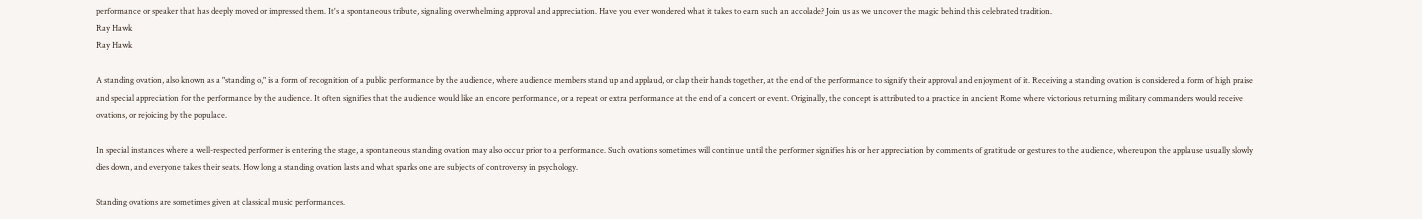performance or speaker that has deeply moved or impressed them. It's a spontaneous tribute, signaling overwhelming approval and appreciation. Have you ever wondered what it takes to earn such an accolade? Join us as we uncover the magic behind this celebrated tradition.
Ray Hawk
Ray Hawk

A standing ovation, also known as a "standing o," is a form of recognition of a public performance by the audience, where audience members stand up and applaud, or clap their hands together, at the end of the performance to signify their approval and enjoyment of it. Receiving a standing ovation is considered a form of high praise and special appreciation for the performance by the audience. It often signifies that the audience would like an encore performance, or a repeat or extra performance at the end of a concert or event. Originally, the concept is attributed to a practice in ancient Rome where victorious returning military commanders would receive ovations, or rejoicing by the populace.

In special instances where a well-respected performer is entering the stage, a spontaneous standing ovation may also occur prior to a performance. Such ovations sometimes will continue until the performer signifies his or her appreciation by comments of gratitude or gestures to the audience, whereupon the applause usually slowly dies down, and everyone takes their seats. How long a standing ovation lasts and what sparks one are subjects of controversy in psychology.

Standing ovations are sometimes given at classical music performances.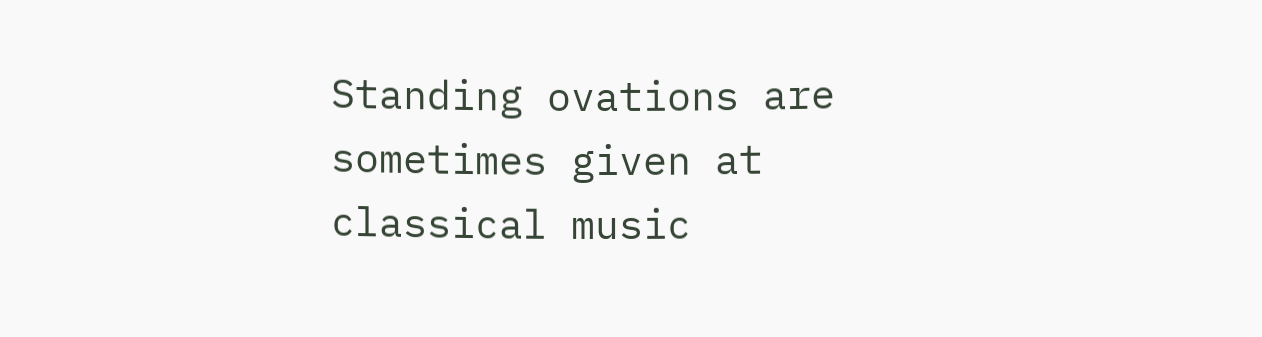Standing ovations are sometimes given at classical music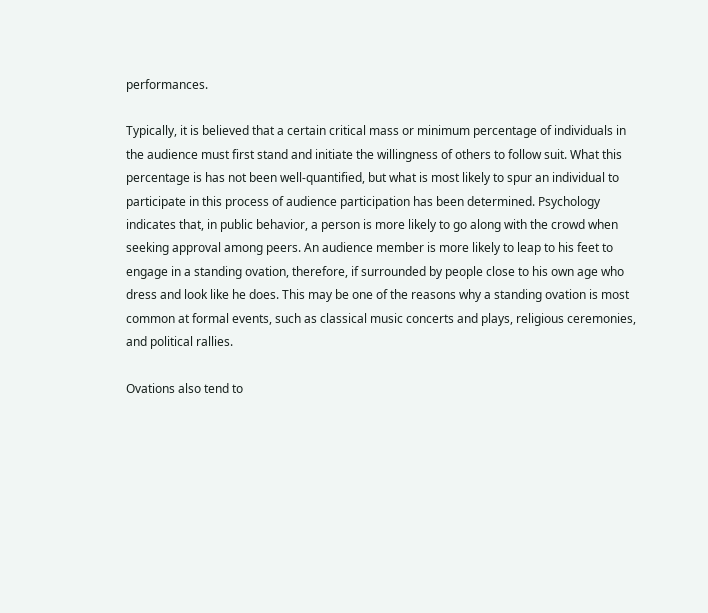performances.

Typically, it is believed that a certain critical mass or minimum percentage of individuals in the audience must first stand and initiate the willingness of others to follow suit. What this percentage is has not been well-quantified, but what is most likely to spur an individual to participate in this process of audience participation has been determined. Psychology indicates that, in public behavior, a person is more likely to go along with the crowd when seeking approval among peers. An audience member is more likely to leap to his feet to engage in a standing ovation, therefore, if surrounded by people close to his own age who dress and look like he does. This may be one of the reasons why a standing ovation is most common at formal events, such as classical music concerts and plays, religious ceremonies, and political rallies.

Ovations also tend to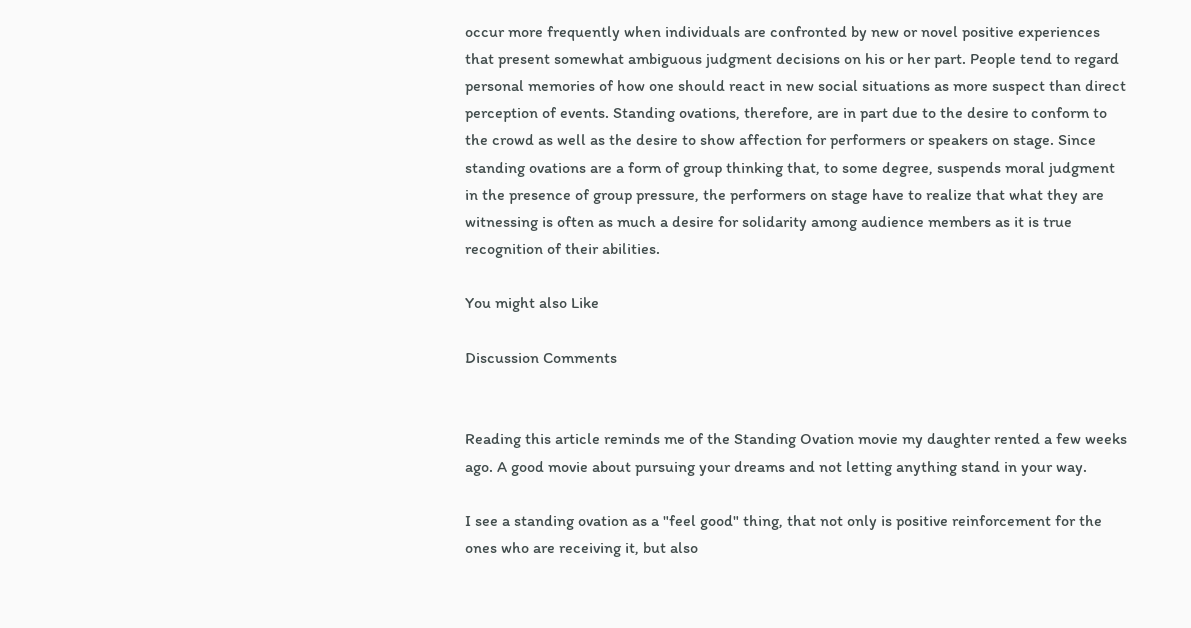occur more frequently when individuals are confronted by new or novel positive experiences that present somewhat ambiguous judgment decisions on his or her part. People tend to regard personal memories of how one should react in new social situations as more suspect than direct perception of events. Standing ovations, therefore, are in part due to the desire to conform to the crowd as well as the desire to show affection for performers or speakers on stage. Since standing ovations are a form of group thinking that, to some degree, suspends moral judgment in the presence of group pressure, the performers on stage have to realize that what they are witnessing is often as much a desire for solidarity among audience members as it is true recognition of their abilities.

You might also Like

Discussion Comments


Reading this article reminds me of the Standing Ovation movie my daughter rented a few weeks ago. A good movie about pursuing your dreams and not letting anything stand in your way.

I see a standing ovation as a "feel good" thing, that not only is positive reinforcement for the ones who are receiving it, but also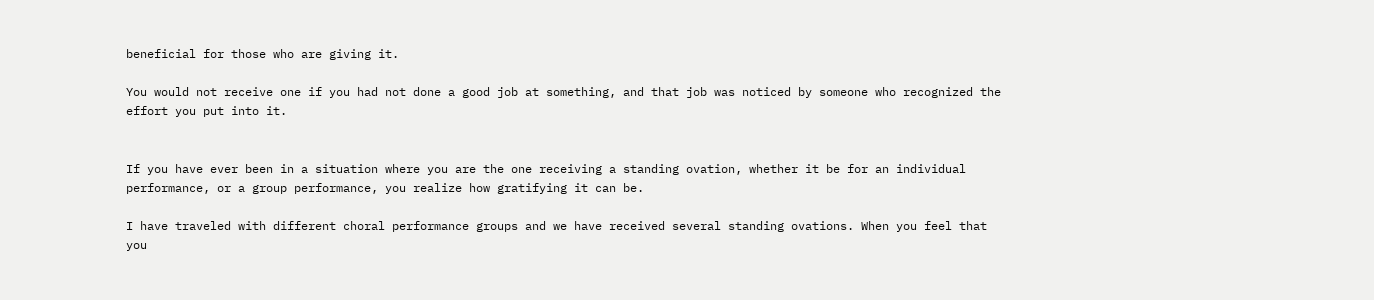beneficial for those who are giving it.

You would not receive one if you had not done a good job at something, and that job was noticed by someone who recognized the effort you put into it.


If you have ever been in a situation where you are the one receiving a standing ovation, whether it be for an individual performance, or a group performance, you realize how gratifying it can be.

I have traveled with different choral performance groups and we have received several standing ovations. When you feel that you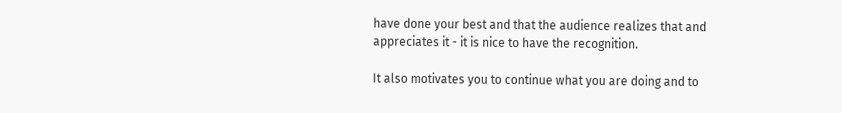have done your best and that the audience realizes that and appreciates it - it is nice to have the recognition.

It also motivates you to continue what you are doing and to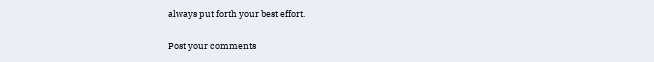always put forth your best effort.

Post your comments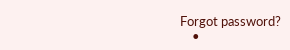Forgot password?
    •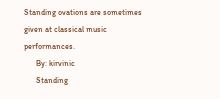Standing ovations are sometimes given at classical music performances.
      By: kirvinic
      Standing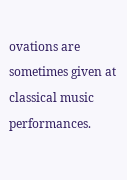ovations are sometimes given at classical music performances.